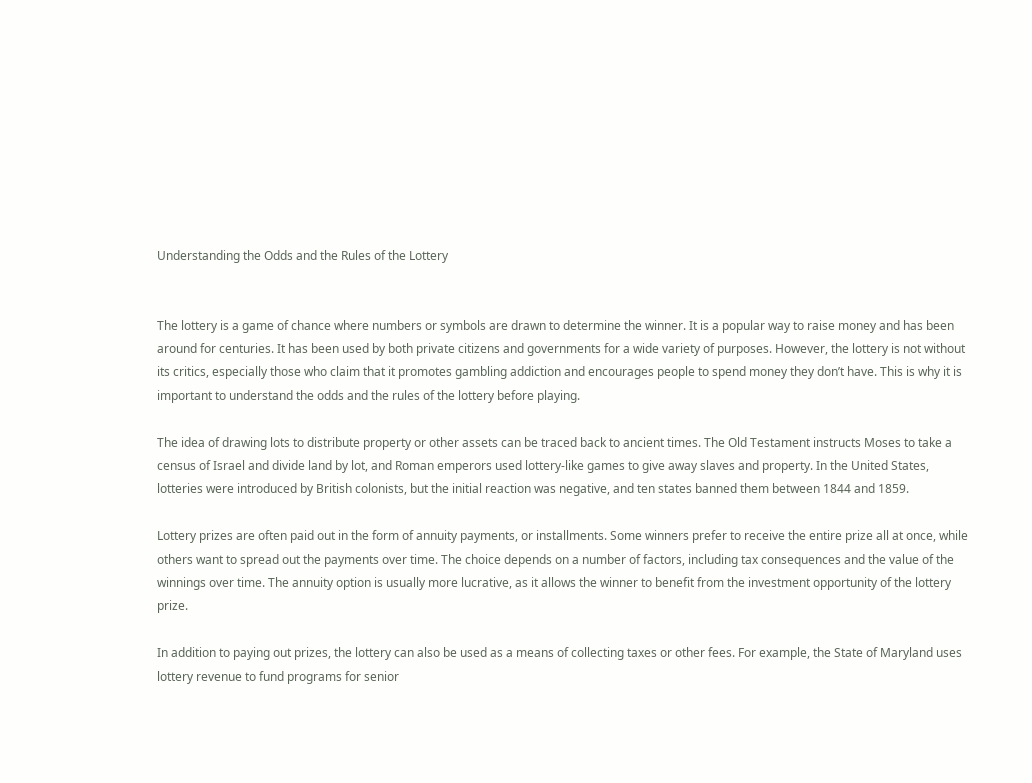Understanding the Odds and the Rules of the Lottery


The lottery is a game of chance where numbers or symbols are drawn to determine the winner. It is a popular way to raise money and has been around for centuries. It has been used by both private citizens and governments for a wide variety of purposes. However, the lottery is not without its critics, especially those who claim that it promotes gambling addiction and encourages people to spend money they don’t have. This is why it is important to understand the odds and the rules of the lottery before playing.

The idea of drawing lots to distribute property or other assets can be traced back to ancient times. The Old Testament instructs Moses to take a census of Israel and divide land by lot, and Roman emperors used lottery-like games to give away slaves and property. In the United States, lotteries were introduced by British colonists, but the initial reaction was negative, and ten states banned them between 1844 and 1859.

Lottery prizes are often paid out in the form of annuity payments, or installments. Some winners prefer to receive the entire prize all at once, while others want to spread out the payments over time. The choice depends on a number of factors, including tax consequences and the value of the winnings over time. The annuity option is usually more lucrative, as it allows the winner to benefit from the investment opportunity of the lottery prize.

In addition to paying out prizes, the lottery can also be used as a means of collecting taxes or other fees. For example, the State of Maryland uses lottery revenue to fund programs for senior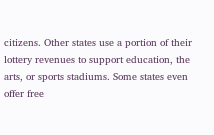citizens. Other states use a portion of their lottery revenues to support education, the arts, or sports stadiums. Some states even offer free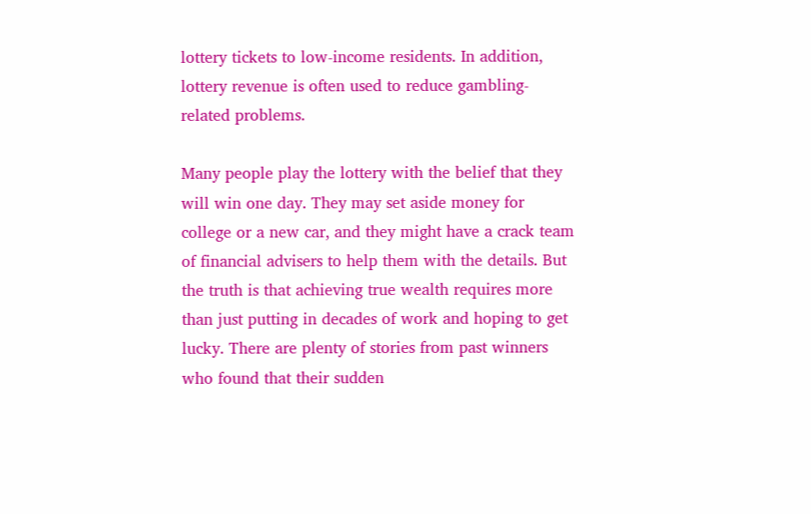lottery tickets to low-income residents. In addition, lottery revenue is often used to reduce gambling-related problems.

Many people play the lottery with the belief that they will win one day. They may set aside money for college or a new car, and they might have a crack team of financial advisers to help them with the details. But the truth is that achieving true wealth requires more than just putting in decades of work and hoping to get lucky. There are plenty of stories from past winners who found that their sudden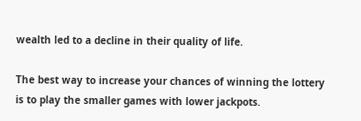wealth led to a decline in their quality of life.

The best way to increase your chances of winning the lottery is to play the smaller games with lower jackpots.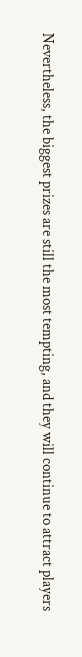Nevertheless, the biggest prizes are still the most tempting, and they will continue to attract players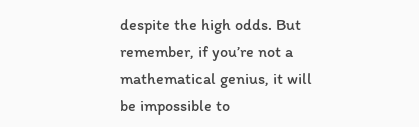despite the high odds. But remember, if you’re not a mathematical genius, it will be impossible to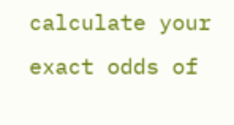calculate your exact odds of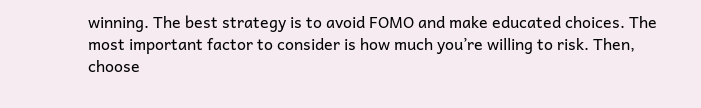winning. The best strategy is to avoid FOMO and make educated choices. The most important factor to consider is how much you’re willing to risk. Then, choose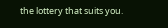the lottery that suits you.